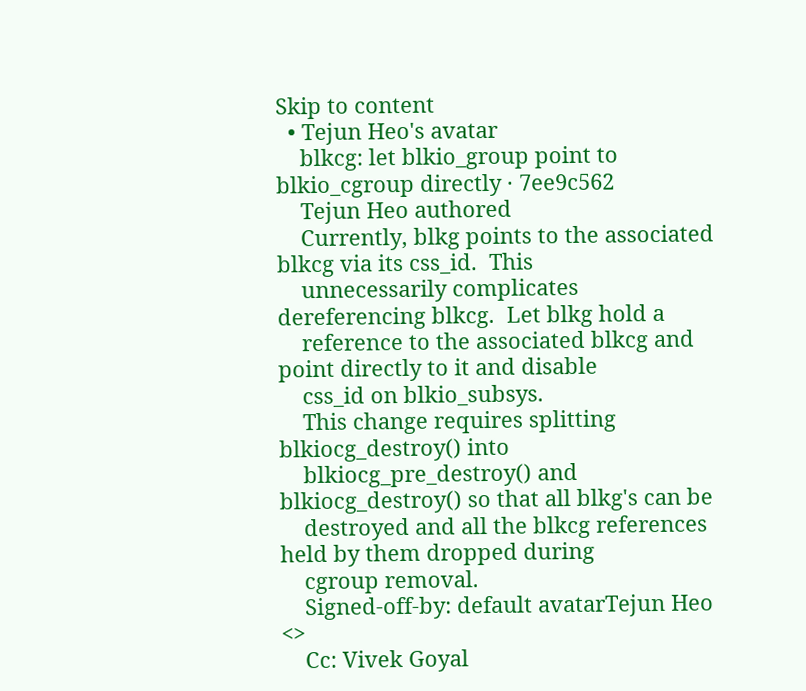Skip to content
  • Tejun Heo's avatar
    blkcg: let blkio_group point to blkio_cgroup directly · 7ee9c562
    Tejun Heo authored
    Currently, blkg points to the associated blkcg via its css_id.  This
    unnecessarily complicates dereferencing blkcg.  Let blkg hold a
    reference to the associated blkcg and point directly to it and disable
    css_id on blkio_subsys.
    This change requires splitting blkiocg_destroy() into
    blkiocg_pre_destroy() and blkiocg_destroy() so that all blkg's can be
    destroyed and all the blkcg references held by them dropped during
    cgroup removal.
    Signed-off-by: default avatarTejun Heo <>
    Cc: Vivek Goyal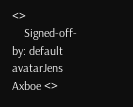<>
    Signed-off-by: default avatarJens Axboe <>